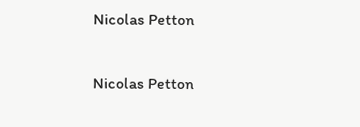Nicolas Petton

Nicolas Petton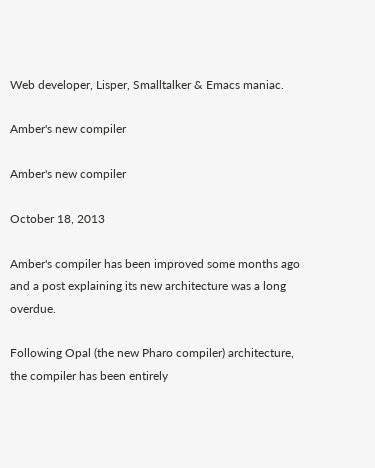Web developer, Lisper, Smalltalker & Emacs maniac.

Amber's new compiler

Amber's new compiler

October 18, 2013

Amber's compiler has been improved some months ago and a post explaining its new architecture was a long overdue.

Following Opal (the new Pharo compiler) architecture, the compiler has been entirely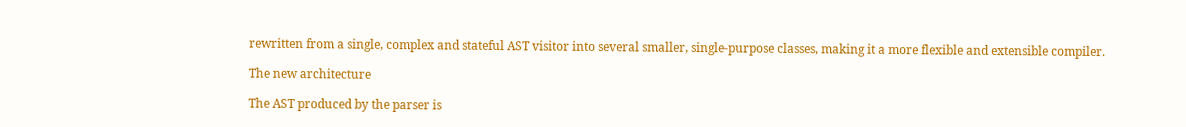rewritten from a single, complex and stateful AST visitor into several smaller, single-purpose classes, making it a more flexible and extensible compiler.

The new architecture

The AST produced by the parser is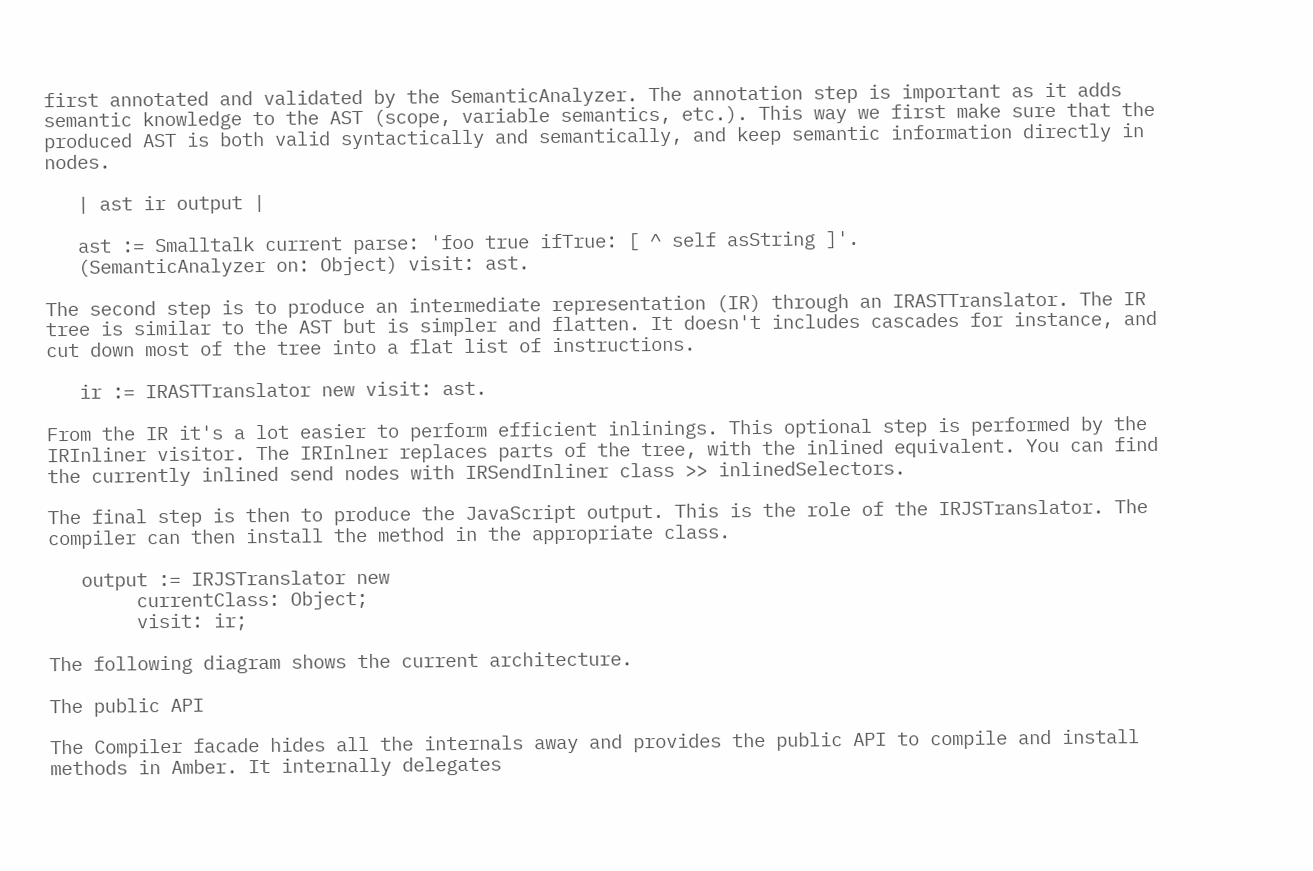first annotated and validated by the SemanticAnalyzer. The annotation step is important as it adds semantic knowledge to the AST (scope, variable semantics, etc.). This way we first make sure that the produced AST is both valid syntactically and semantically, and keep semantic information directly in nodes.

   | ast ir output |

   ast := Smalltalk current parse: 'foo true ifTrue: [ ^ self asString ]'.
   (SemanticAnalyzer on: Object) visit: ast.

The second step is to produce an intermediate representation (IR) through an IRASTTranslator. The IR tree is similar to the AST but is simpler and flatten. It doesn't includes cascades for instance, and cut down most of the tree into a flat list of instructions.

   ir := IRASTTranslator new visit: ast.

From the IR it's a lot easier to perform efficient inlinings. This optional step is performed by the IRInliner visitor. The IRInlner replaces parts of the tree, with the inlined equivalent. You can find the currently inlined send nodes with IRSendInliner class >> inlinedSelectors.

The final step is then to produce the JavaScript output. This is the role of the IRJSTranslator. The compiler can then install the method in the appropriate class.

   output := IRJSTranslator new
        currentClass: Object;
        visit: ir;

The following diagram shows the current architecture.

The public API

The Compiler facade hides all the internals away and provides the public API to compile and install methods in Amber. It internally delegates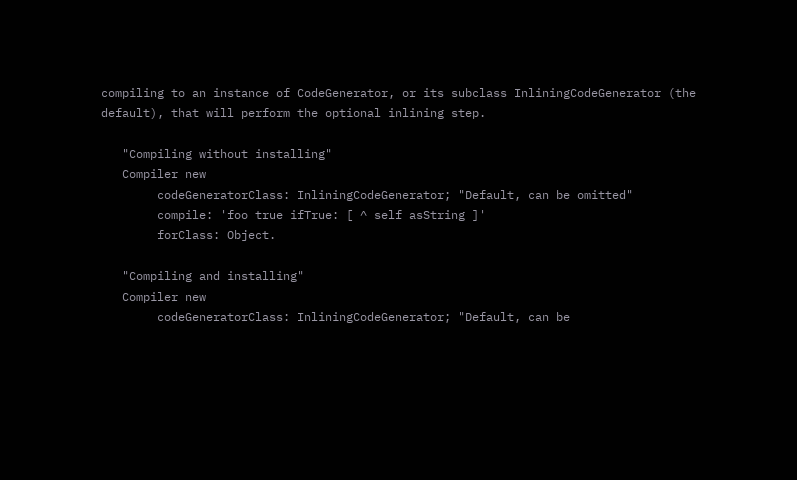compiling to an instance of CodeGenerator, or its subclass InliningCodeGenerator (the default), that will perform the optional inlining step.

   "Compiling without installing"
   Compiler new
        codeGeneratorClass: InliningCodeGenerator; "Default, can be omitted"
        compile: 'foo true ifTrue: [ ^ self asString ]'
        forClass: Object.

   "Compiling and installing"
   Compiler new
        codeGeneratorClass: InliningCodeGenerator; "Default, can be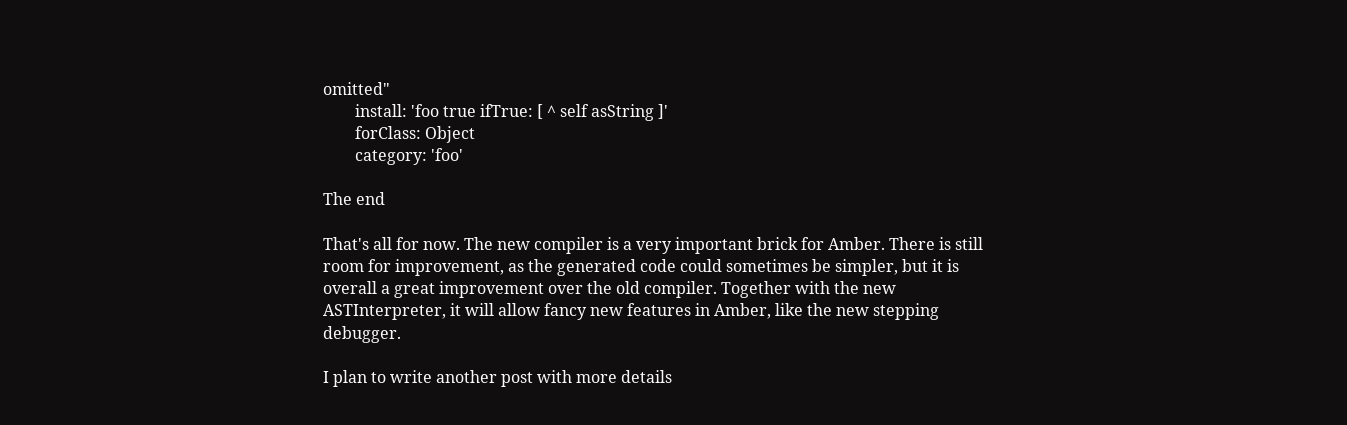omitted"
        install: 'foo true ifTrue: [ ^ self asString ]'
        forClass: Object
        category: 'foo'

The end

That's all for now. The new compiler is a very important brick for Amber. There is still room for improvement, as the generated code could sometimes be simpler, but it is overall a great improvement over the old compiler. Together with the new ASTInterpreter, it will allow fancy new features in Amber, like the new stepping debugger.

I plan to write another post with more details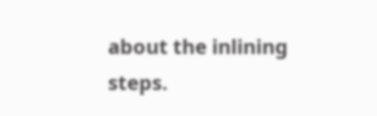about the inlining steps.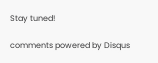Stay tuned!

comments powered by Disqus